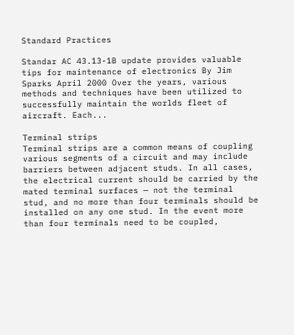Standard Practices

Standar AC 43.13-1B update provides valuable tips for maintenance of electronics By Jim Sparks April 2000 Over the years, various methods and techniques have been utilized to successfully maintain the worlds fleet of aircraft. Each...

Terminal strips
Terminal strips are a common means of coupling various segments of a circuit and may include barriers between adjacent studs. In all cases, the electrical current should be carried by the mated terminal surfaces — not the terminal stud, and no more than four terminals should be installed on any one stud. In the event more than four terminals need to be coupled,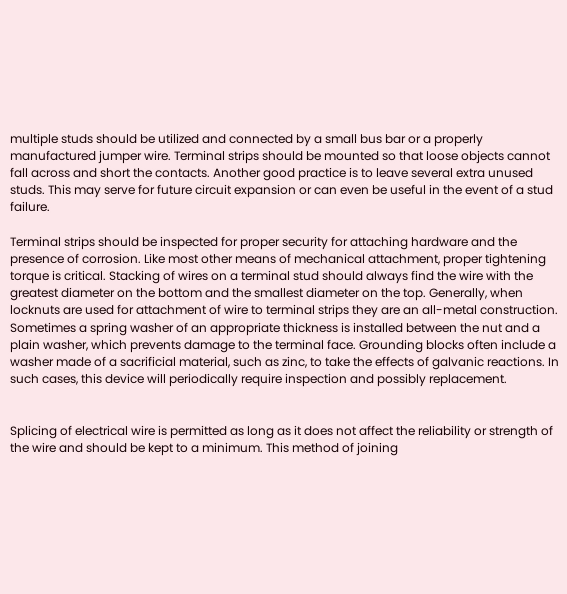multiple studs should be utilized and connected by a small bus bar or a properly manufactured jumper wire. Terminal strips should be mounted so that loose objects cannot fall across and short the contacts. Another good practice is to leave several extra unused studs. This may serve for future circuit expansion or can even be useful in the event of a stud failure.

Terminal strips should be inspected for proper security for attaching hardware and the presence of corrosion. Like most other means of mechanical attachment, proper tightening torque is critical. Stacking of wires on a terminal stud should always find the wire with the greatest diameter on the bottom and the smallest diameter on the top. Generally, when locknuts are used for attachment of wire to terminal strips they are an all-metal construction. Sometimes a spring washer of an appropriate thickness is installed between the nut and a plain washer, which prevents damage to the terminal face. Grounding blocks often include a washer made of a sacrificial material, such as zinc, to take the effects of galvanic reactions. In such cases, this device will periodically require inspection and possibly replacement.


Splicing of electrical wire is permitted as long as it does not affect the reliability or strength of the wire and should be kept to a minimum. This method of joining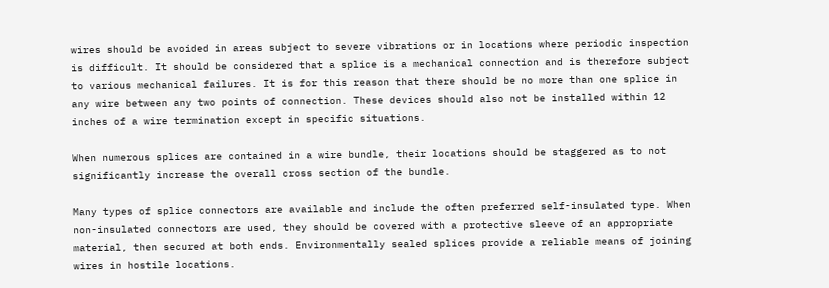wires should be avoided in areas subject to severe vibrations or in locations where periodic inspection is difficult. It should be considered that a splice is a mechanical connection and is therefore subject to various mechanical failures. It is for this reason that there should be no more than one splice in any wire between any two points of connection. These devices should also not be installed within 12 inches of a wire termination except in specific situations.

When numerous splices are contained in a wire bundle, their locations should be staggered as to not significantly increase the overall cross section of the bundle.

Many types of splice connectors are available and include the often preferred self-insulated type. When non-insulated connectors are used, they should be covered with a protective sleeve of an appropriate material, then secured at both ends. Environmentally sealed splices provide a reliable means of joining wires in hostile locations.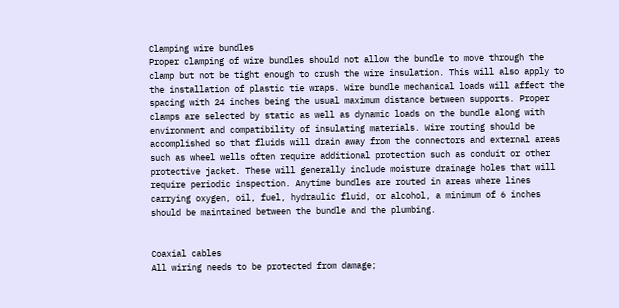Clamping wire bundles
Proper clamping of wire bundles should not allow the bundle to move through the clamp but not be tight enough to crush the wire insulation. This will also apply to the installation of plastic tie wraps. Wire bundle mechanical loads will affect the spacing with 24 inches being the usual maximum distance between supports. Proper clamps are selected by static as well as dynamic loads on the bundle along with environment and compatibility of insulating materials. Wire routing should be accomplished so that fluids will drain away from the connectors and external areas such as wheel wells often require additional protection such as conduit or other protective jacket. These will generally include moisture drainage holes that will require periodic inspection. Anytime bundles are routed in areas where lines carrying oxygen, oil, fuel, hydraulic fluid, or alcohol, a minimum of 6 inches should be maintained between the bundle and the plumbing.


Coaxial cables
All wiring needs to be protected from damage;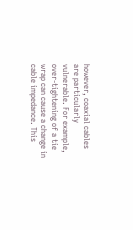however, coaxial cables are particularly vulnerable. For example, over-tightening of a tie wrap can cause a change in cable impedance. This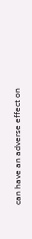can have an adverse effect on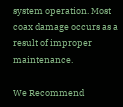system operation. Most coax damage occurs as a result of improper maintenance.

We Recommend